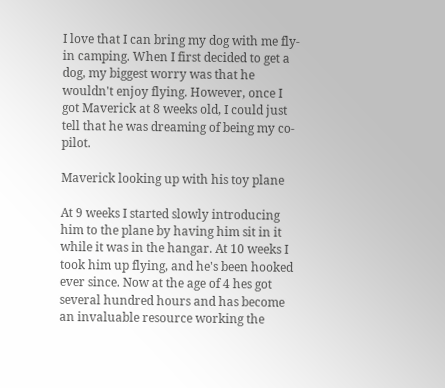I love that I can bring my dog with me fly-in camping. When I first decided to get a dog, my biggest worry was that he wouldn't enjoy flying. However, once I got Maverick at 8 weeks old, I could just tell that he was dreaming of being my co-pilot.

Maverick looking up with his toy plane

At 9 weeks I started slowly introducing him to the plane by having him sit in it while it was in the hangar. At 10 weeks I took him up flying, and he's been hooked ever since. Now at the age of 4 hes got several hundred hours and has become an invaluable resource working the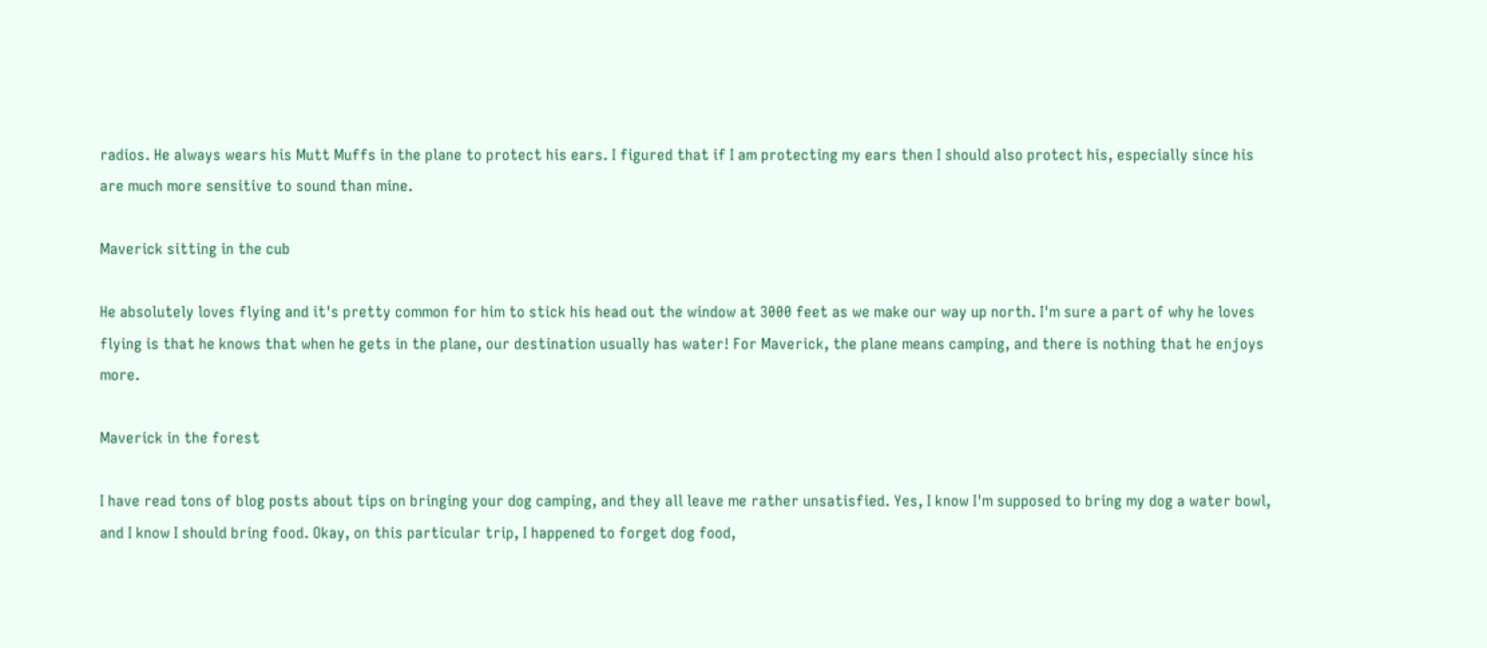radios. He always wears his Mutt Muffs in the plane to protect his ears. I figured that if I am protecting my ears then I should also protect his, especially since his are much more sensitive to sound than mine.

Maverick sitting in the cub

He absolutely loves flying and it's pretty common for him to stick his head out the window at 3000 feet as we make our way up north. I'm sure a part of why he loves flying is that he knows that when he gets in the plane, our destination usually has water! For Maverick, the plane means camping, and there is nothing that he enjoys more.

Maverick in the forest

I have read tons of blog posts about tips on bringing your dog camping, and they all leave me rather unsatisfied. Yes, I know I'm supposed to bring my dog a water bowl, and I know I should bring food. Okay, on this particular trip, I happened to forget dog food,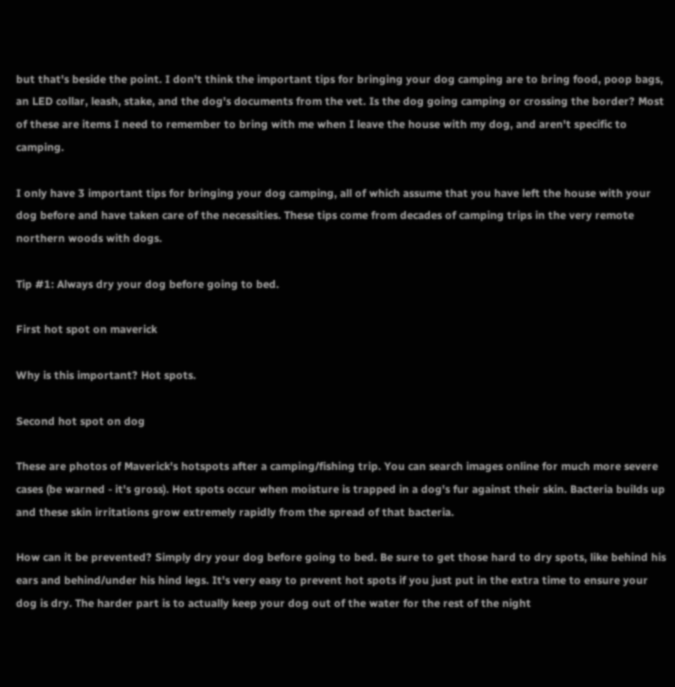but that's beside the point. I don't think the important tips for bringing your dog camping are to bring food, poop bags, an LED collar, leash, stake, and the dog's documents from the vet. Is the dog going camping or crossing the border? Most of these are items I need to remember to bring with me when I leave the house with my dog, and aren't specific to camping.

I only have 3 important tips for bringing your dog camping, all of which assume that you have left the house with your dog before and have taken care of the necessities. These tips come from decades of camping trips in the very remote northern woods with dogs.

Tip #1: Always dry your dog before going to bed.

First hot spot on maverick

Why is this important? Hot spots.

Second hot spot on dog

These are photos of Maverick's hotspots after a camping/fishing trip. You can search images online for much more severe cases (be warned - it's gross). Hot spots occur when moisture is trapped in a dog's fur against their skin. Bacteria builds up and these skin irritations grow extremely rapidly from the spread of that bacteria.

How can it be prevented? Simply dry your dog before going to bed. Be sure to get those hard to dry spots, like behind his ears and behind/under his hind legs. It's very easy to prevent hot spots if you just put in the extra time to ensure your dog is dry. The harder part is to actually keep your dog out of the water for the rest of the night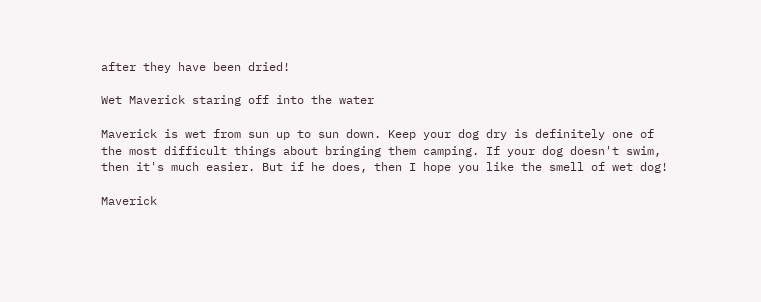after they have been dried!

Wet Maverick staring off into the water

Maverick is wet from sun up to sun down. Keep your dog dry is definitely one of the most difficult things about bringing them camping. If your dog doesn't swim, then it's much easier. But if he does, then I hope you like the smell of wet dog!

Maverick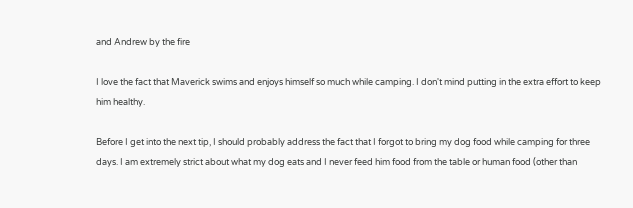and Andrew by the fire

I love the fact that Maverick swims and enjoys himself so much while camping. I don't mind putting in the extra effort to keep him healthy.

Before I get into the next tip, I should probably address the fact that I forgot to bring my dog food while camping for three days. I am extremely strict about what my dog eats and I never feed him food from the table or human food (other than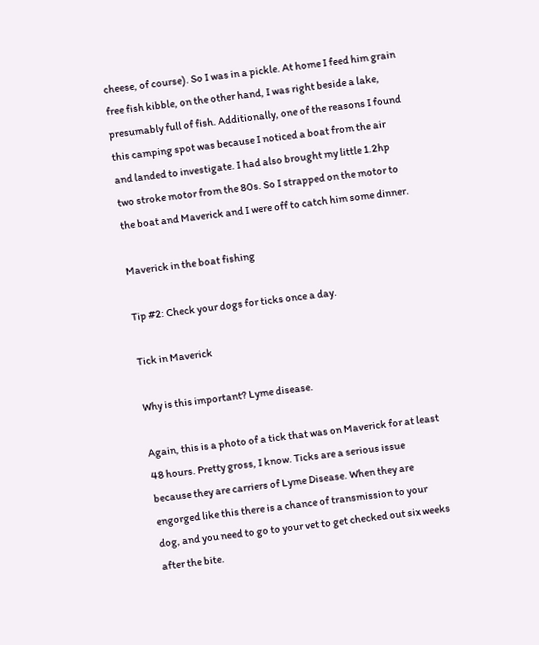cheese, of course). So I was in a pickle. At home I feed him grain free fish kibble, on the other hand, I was right beside a lake, presumably full of fish. Additionally, one of the reasons I found this camping spot was because I noticed a boat from the air and landed to investigate. I had also brought my little 1.2hp two stroke motor from the 80s. So I strapped on the motor to the boat and Maverick and I were off to catch him some dinner.

Maverick in the boat fishing

Tip #2: Check your dogs for ticks once a day.

Tick in Maverick

Why is this important? Lyme disease.

Again, this is a photo of a tick that was on Maverick for at least 48 hours. Pretty gross, I know. Ticks are a serious issue because they are carriers of Lyme Disease. When they are engorged like this there is a chance of transmission to your dog, and you need to go to your vet to get checked out six weeks after the bite.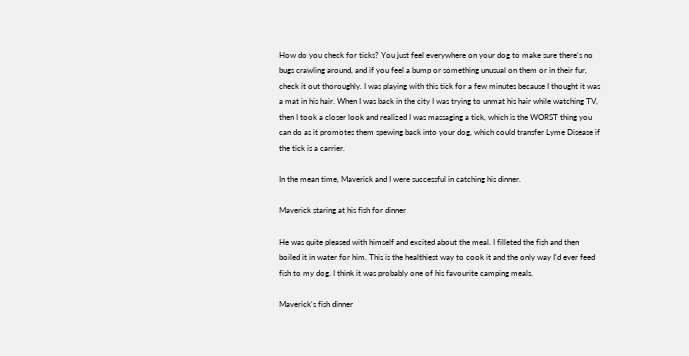How do you check for ticks? You just feel everywhere on your dog to make sure there's no bugs crawling around, and if you feel a bump or something unusual on them or in their fur, check it out thoroughly. I was playing with this tick for a few minutes because I thought it was a mat in his hair. When I was back in the city I was trying to unmat his hair while watching TV, then I took a closer look and realized I was massaging a tick, which is the WORST thing you can do as it promotes them spewing back into your dog, which could transfer Lyme Disease if the tick is a carrier.

In the mean time, Maverick and I were successful in catching his dinner.

Maverick staring at his fish for dinner

He was quite pleased with himself and excited about the meal. I filleted the fish and then boiled it in water for him. This is the healthiest way to cook it and the only way I'd ever feed fish to my dog. I think it was probably one of his favourite camping meals.

Maverick's fish dinner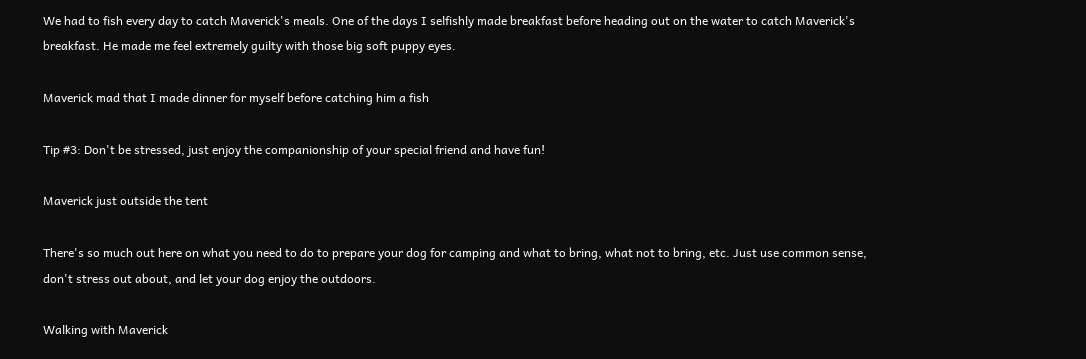We had to fish every day to catch Maverick's meals. One of the days I selfishly made breakfast before heading out on the water to catch Maverick's breakfast. He made me feel extremely guilty with those big soft puppy eyes.

Maverick mad that I made dinner for myself before catching him a fish

Tip #3: Don't be stressed, just enjoy the companionship of your special friend and have fun!

Maverick just outside the tent

There's so much out here on what you need to do to prepare your dog for camping and what to bring, what not to bring, etc. Just use common sense, don't stress out about, and let your dog enjoy the outdoors.

Walking with Maverick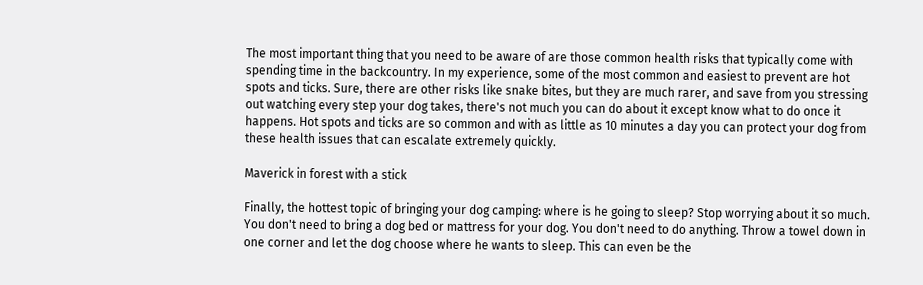The most important thing that you need to be aware of are those common health risks that typically come with spending time in the backcountry. In my experience, some of the most common and easiest to prevent are hot spots and ticks. Sure, there are other risks like snake bites, but they are much rarer, and save from you stressing out watching every step your dog takes, there's not much you can do about it except know what to do once it happens. Hot spots and ticks are so common and with as little as 10 minutes a day you can protect your dog from these health issues that can escalate extremely quickly.

Maverick in forest with a stick

Finally, the hottest topic of bringing your dog camping: where is he going to sleep? Stop worrying about it so much. You don't need to bring a dog bed or mattress for your dog. You don't need to do anything. Throw a towel down in one corner and let the dog choose where he wants to sleep. This can even be the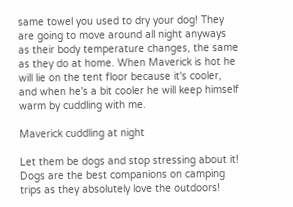same towel you used to dry your dog! They are going to move around all night anyways as their body temperature changes, the same as they do at home. When Maverick is hot he will lie on the tent floor because it's cooler, and when he's a bit cooler he will keep himself warm by cuddling with me.

Maverick cuddling at night

Let them be dogs and stop stressing about it! Dogs are the best companions on camping trips as they absolutely love the outdoors!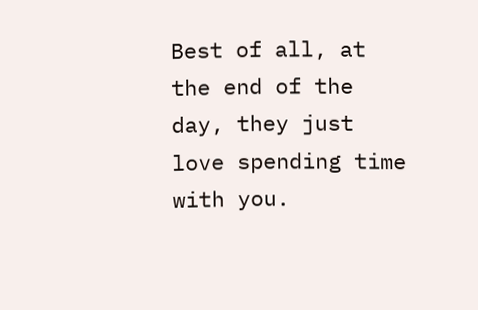Best of all, at the end of the day, they just love spending time with you.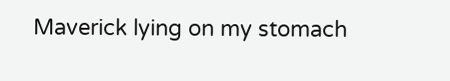Maverick lying on my stomach